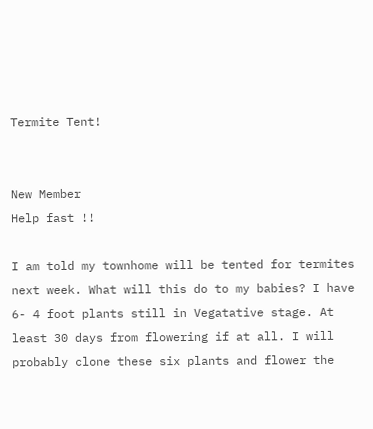Termite Tent!


New Member
Help fast !!

I am told my townhome will be tented for termites next week. What will this do to my babies? I have 6- 4 foot plants still in Vegatative stage. At least 30 days from flowering if at all. I will probably clone these six plants and flower the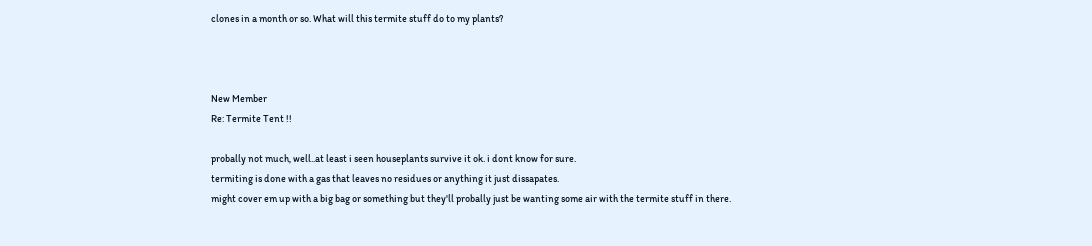clones in a month or so. What will this termite stuff do to my plants?



New Member
Re: Termite Tent !!

probally not much, well..at least i seen houseplants survive it ok. i dont know for sure.
termiting is done with a gas that leaves no residues or anything it just dissapates.
might cover em up with a big bag or something but they'll probally just be wanting some air with the termite stuff in there.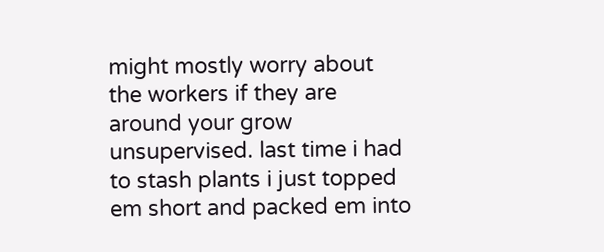might mostly worry about the workers if they are around your grow unsupervised. last time i had to stash plants i just topped em short and packed em into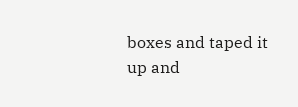boxes and taped it up and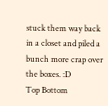stuck them way back in a closet and piled a bunch more crap over the boxes. :D
Top Bottom